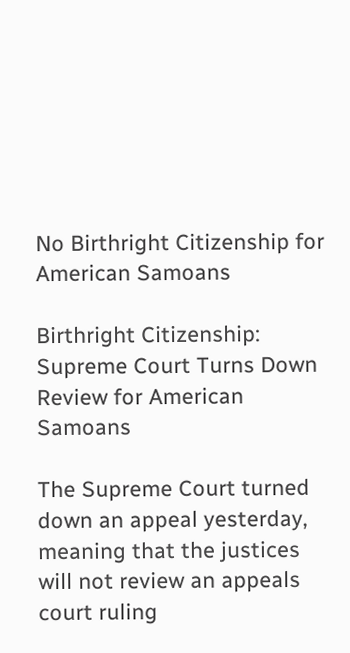No Birthright Citizenship for American Samoans

Birthright Citizenship: Supreme Court Turns Down Review for American Samoans

The Supreme Court turned down an appeal yesterday, meaning that the justices will not review an appeals court ruling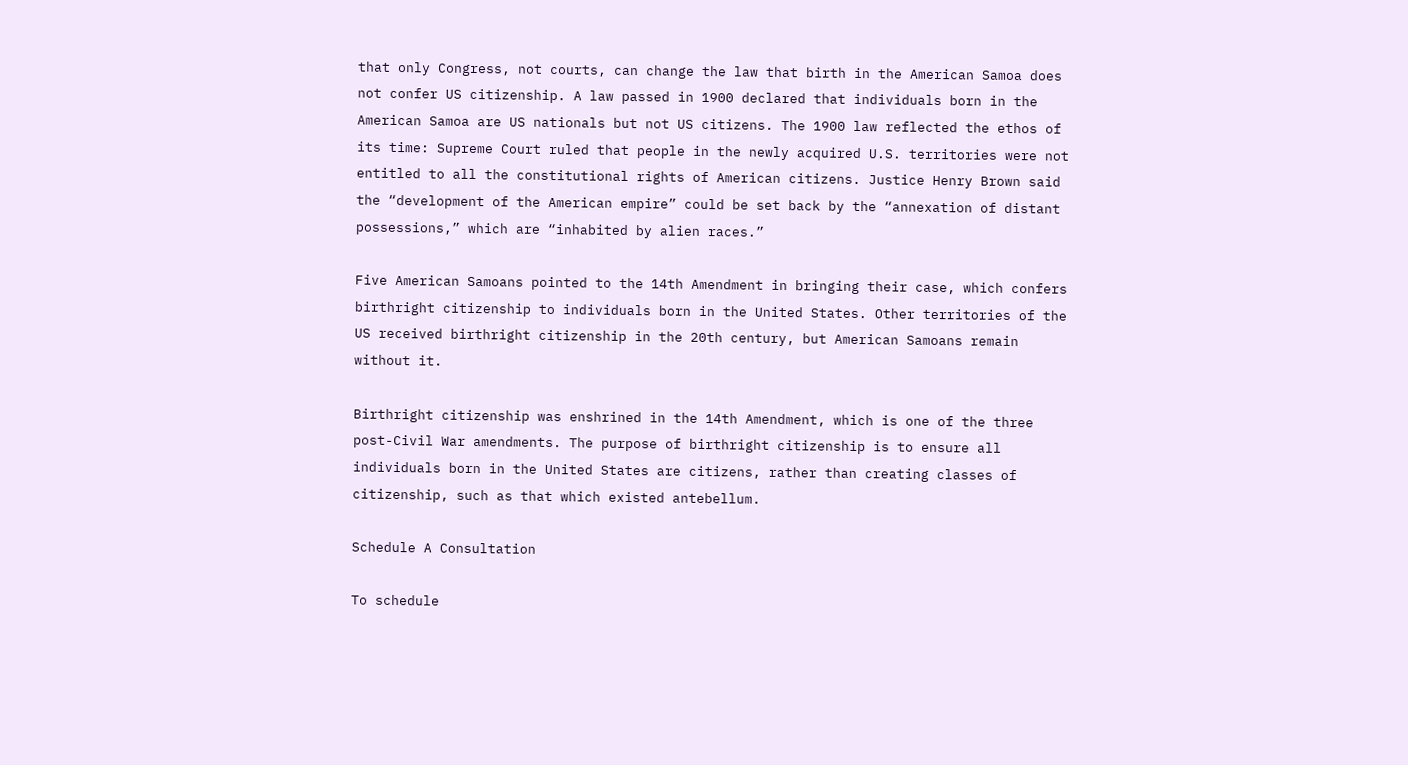that only Congress, not courts, can change the law that birth in the American Samoa does not confer US citizenship. A law passed in 1900 declared that individuals born in the American Samoa are US nationals but not US citizens. The 1900 law reflected the ethos of its time: Supreme Court ruled that people in the newly acquired U.S. territories were not entitled to all the constitutional rights of American citizens. Justice Henry Brown said the “development of the American empire” could be set back by the “annexation of distant possessions,” which are “inhabited by alien races.”

Five American Samoans pointed to the 14th Amendment in bringing their case, which confers birthright citizenship to individuals born in the United States. Other territories of the US received birthright citizenship in the 20th century, but American Samoans remain without it.

Birthright citizenship was enshrined in the 14th Amendment, which is one of the three post-Civil War amendments. The purpose of birthright citizenship is to ensure all individuals born in the United States are citizens, rather than creating classes of citizenship, such as that which existed antebellum.

Schedule A Consultation

To schedule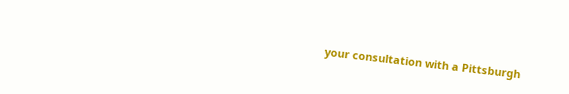your consultation with a Pittsburgh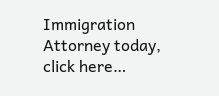Immigration Attorney today, click here…